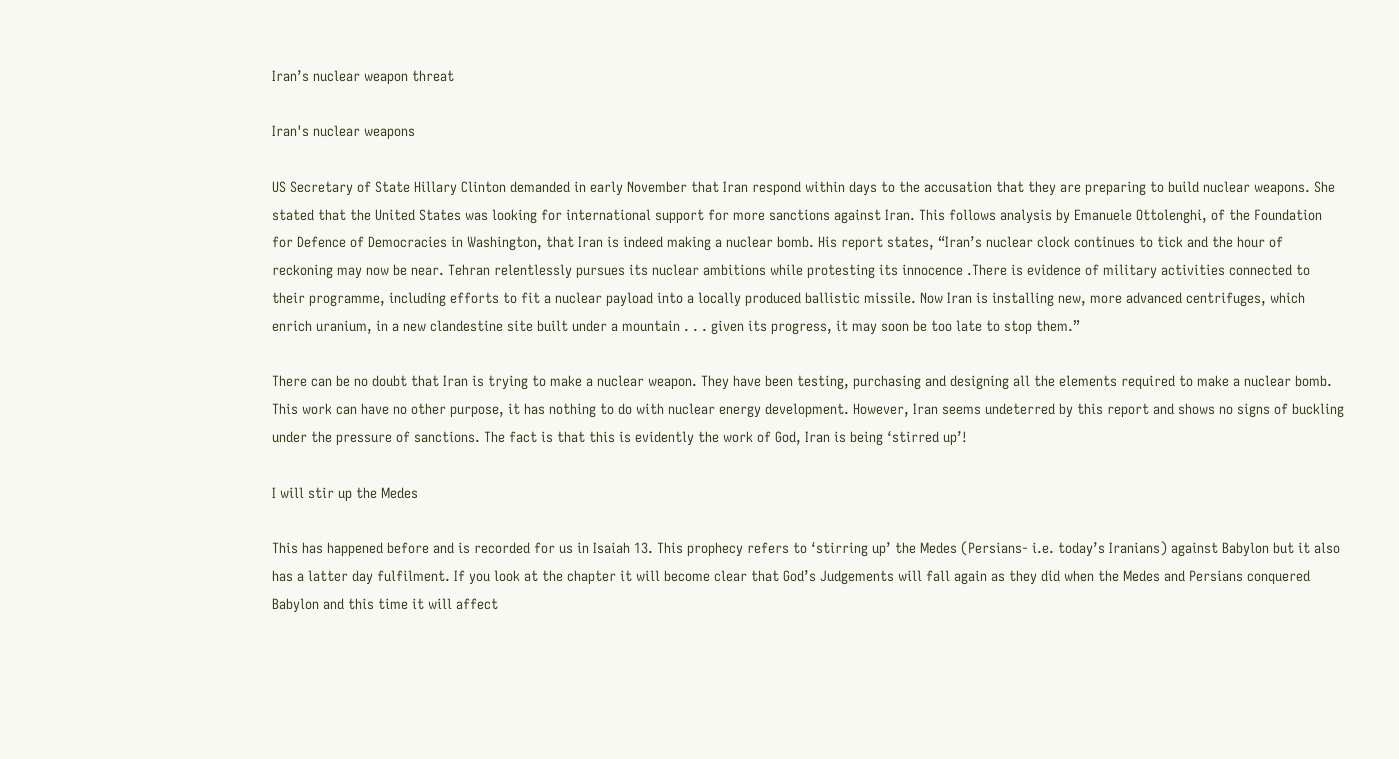Iran’s nuclear weapon threat

Iran's nuclear weapons

US Secretary of State Hillary Clinton demanded in early November that Iran respond within days to the accusation that they are preparing to build nuclear weapons. She stated that the United States was looking for international support for more sanctions against Iran. This follows analysis by Emanuele Ottolenghi, of the Foundation for Defence of Democracies in Washington, that Iran is indeed making a nuclear bomb. His report states, “Iran’s nuclear clock continues to tick and the hour of reckoning may now be near. Tehran relentlessly pursues its nuclear ambitions while protesting its innocence .There is evidence of military activities connected to their programme, including efforts to fit a nuclear payload into a locally produced ballistic missile. Now Iran is installing new, more advanced centrifuges, which enrich uranium, in a new clandestine site built under a mountain . . . given its progress, it may soon be too late to stop them.”

There can be no doubt that Iran is trying to make a nuclear weapon. They have been testing, purchasing and designing all the elements required to make a nuclear bomb. This work can have no other purpose, it has nothing to do with nuclear energy development. However, Iran seems undeterred by this report and shows no signs of buckling under the pressure of sanctions. The fact is that this is evidently the work of God, Iran is being ‘stirred up’!

I will stir up the Medes

This has happened before and is recorded for us in Isaiah 13. This prophecy refers to ‘stirring up’ the Medes (Persians- i.e. today’s Iranians) against Babylon but it also has a latter day fulfilment. If you look at the chapter it will become clear that God’s Judgements will fall again as they did when the Medes and Persians conquered Babylon and this time it will affect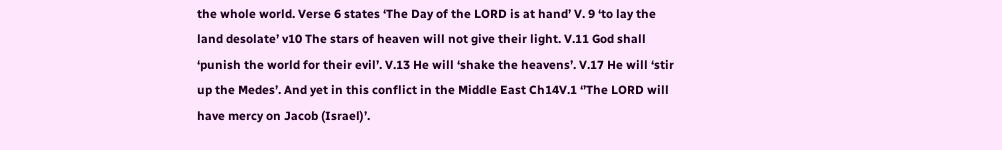the whole world. Verse 6 states ‘The Day of the LORD is at hand’ V. 9 ‘to lay the land desolate’ v10 The stars of heaven will not give their light. V.11 God shall ‘punish the world for their evil’. V.13 He will ‘shake the heavens’. V.17 He will ‘stir up the Medes’. And yet in this conflict in the Middle East Ch14V.1 ‘’The LORD will have mercy on Jacob (Israel)’.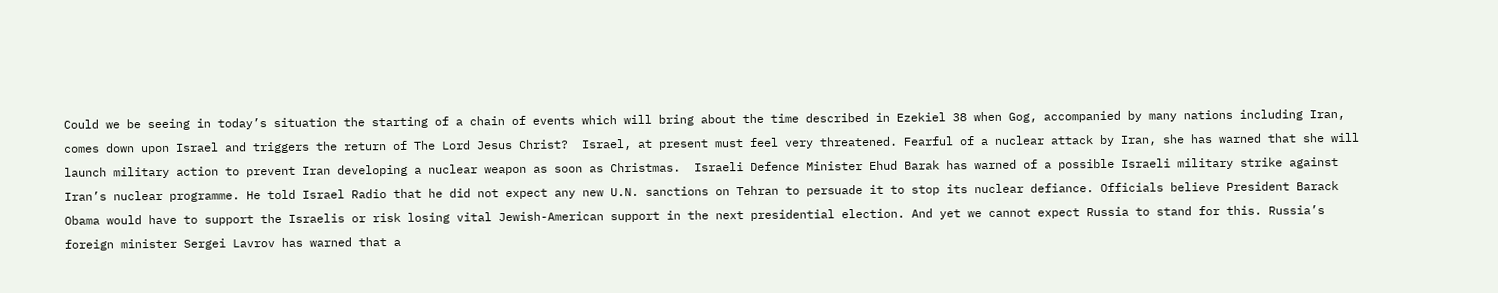Could we be seeing in today’s situation the starting of a chain of events which will bring about the time described in Ezekiel 38 when Gog, accompanied by many nations including Iran, comes down upon Israel and triggers the return of The Lord Jesus Christ?  Israel, at present must feel very threatened. Fearful of a nuclear attack by Iran, she has warned that she will launch military action to prevent Iran developing a nuclear weapon as soon as Christmas.  Israeli Defence Minister Ehud Barak has warned of a possible Israeli military strike against Iran’s nuclear programme. He told Israel Radio that he did not expect any new U.N. sanctions on Tehran to persuade it to stop its nuclear defiance. Officials believe President Barack Obama would have to support the Israelis or risk losing vital Jewish-American support in the next presidential election. And yet we cannot expect Russia to stand for this. Russia’s foreign minister Sergei Lavrov has warned that a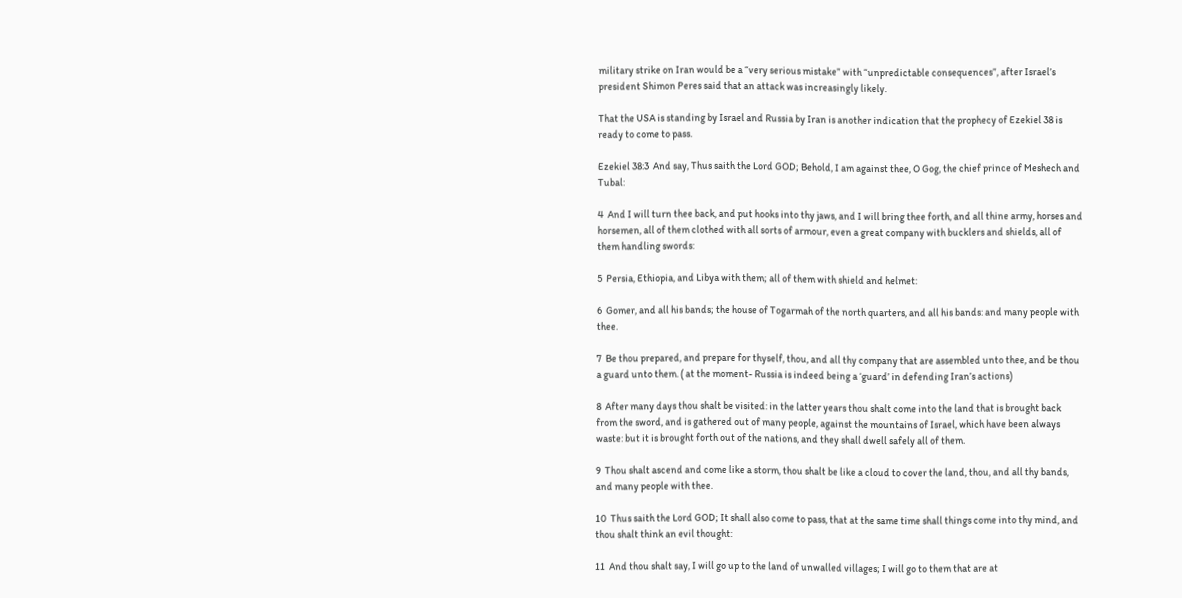military strike on Iran would be a “very serious mistake” with “unpredictable consequences”, after Israel’s president Shimon Peres said that an attack was increasingly likely.

That the USA is standing by Israel and Russia by Iran is another indication that the prophecy of Ezekiel 38 is ready to come to pass.

Ezekiel 38:3  And say, Thus saith the Lord GOD; Behold, I am against thee, O Gog, the chief prince of Meshech and Tubal:

4  And I will turn thee back, and put hooks into thy jaws, and I will bring thee forth, and all thine army, horses and horsemen, all of them clothed with all sorts of armour, even a great company with bucklers and shields, all of them handling swords:

5  Persia, Ethiopia, and Libya with them; all of them with shield and helmet:

6  Gomer, and all his bands; the house of Togarmah of the north quarters, and all his bands: and many people with thee.

7  Be thou prepared, and prepare for thyself, thou, and all thy company that are assembled unto thee, and be thou a guard unto them. ( at the moment- Russia is indeed being a ‘guard’ in defending Iran’s actions)

8  After many days thou shalt be visited: in the latter years thou shalt come into the land that is brought back from the sword, and is gathered out of many people, against the mountains of Israel, which have been always waste: but it is brought forth out of the nations, and they shall dwell safely all of them.

9  Thou shalt ascend and come like a storm, thou shalt be like a cloud to cover the land, thou, and all thy bands, and many people with thee.

10  Thus saith the Lord GOD; It shall also come to pass, that at the same time shall things come into thy mind, and thou shalt think an evil thought:

11  And thou shalt say, I will go up to the land of unwalled villages; I will go to them that are at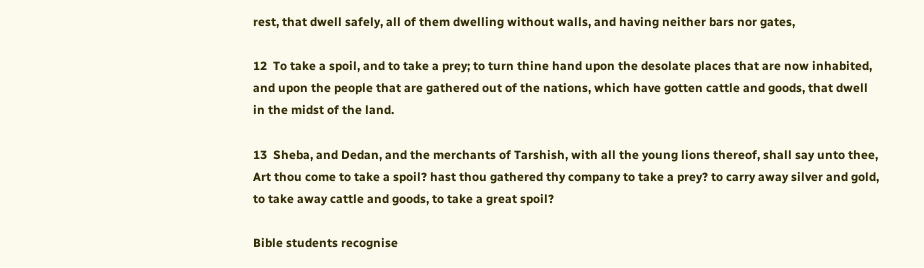rest, that dwell safely, all of them dwelling without walls, and having neither bars nor gates,

12  To take a spoil, and to take a prey; to turn thine hand upon the desolate places that are now inhabited, and upon the people that are gathered out of the nations, which have gotten cattle and goods, that dwell in the midst of the land.

13  Sheba, and Dedan, and the merchants of Tarshish, with all the young lions thereof, shall say unto thee, Art thou come to take a spoil? hast thou gathered thy company to take a prey? to carry away silver and gold, to take away cattle and goods, to take a great spoil?

Bible students recognise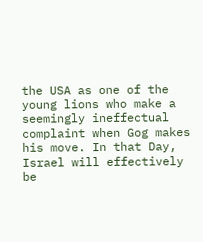the USA as one of the young lions who make a seemingly ineffectual complaint when Gog makes his move. In that Day, Israel will effectively be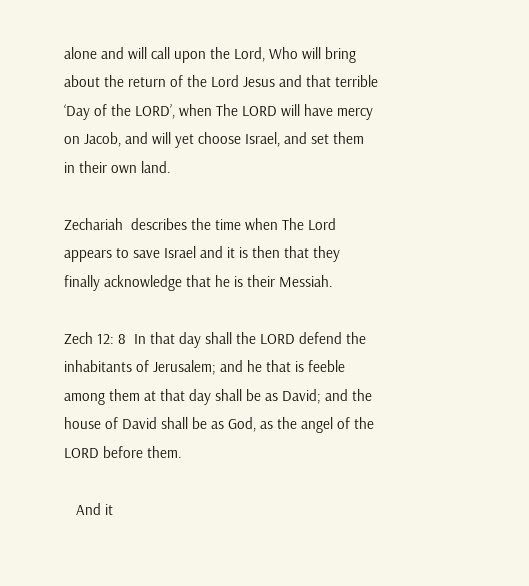alone and will call upon the Lord, Who will bring about the return of the Lord Jesus and that terrible ‘Day of the LORD’, when The LORD will have mercy on Jacob, and will yet choose Israel, and set them in their own land.

Zechariah  describes the time when The Lord appears to save Israel and it is then that they finally acknowledge that he is their Messiah.

Zech 12: 8  In that day shall the LORD defend the inhabitants of Jerusalem; and he that is feeble among them at that day shall be as David; and the house of David shall be as God, as the angel of the LORD before them.

   And it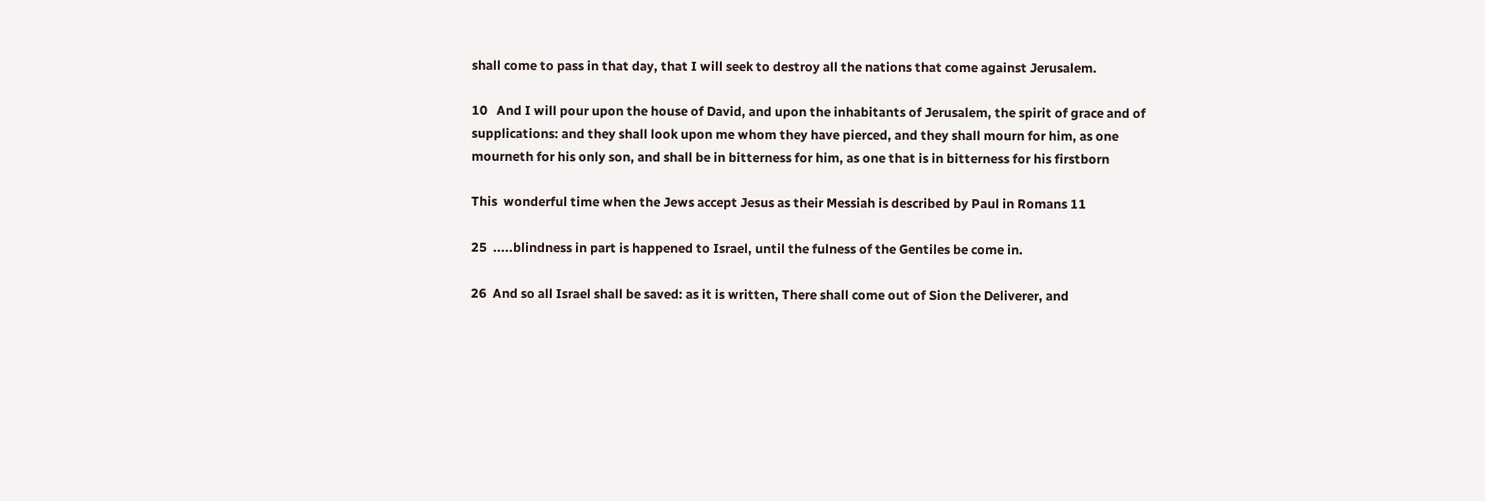shall come to pass in that day, that I will seek to destroy all the nations that come against Jerusalem.

10   And I will pour upon the house of David, and upon the inhabitants of Jerusalem, the spirit of grace and of supplications: and they shall look upon me whom they have pierced, and they shall mourn for him, as one mourneth for his only son, and shall be in bitterness for him, as one that is in bitterness for his firstborn

This  wonderful time when the Jews accept Jesus as their Messiah is described by Paul in Romans 11

25  .....blindness in part is happened to Israel, until the fulness of the Gentiles be come in.

26  And so all Israel shall be saved: as it is written, There shall come out of Sion the Deliverer, and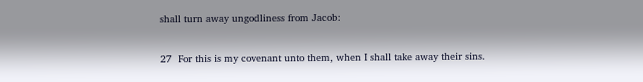shall turn away ungodliness from Jacob:

27  For this is my covenant unto them, when I shall take away their sins.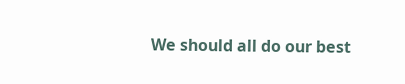We should all do our best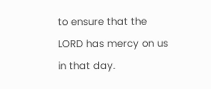to ensure that the LORD has mercy on us in that day.